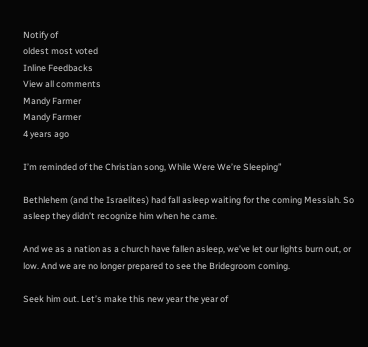Notify of
oldest most voted
Inline Feedbacks
View all comments
Mandy Farmer
Mandy Farmer
4 years ago

I’m reminded of the Christian song, While Were We’re Sleeping”

Bethlehem (and the Israelites) had fall asleep waiting for the coming Messiah. So asleep they didn’t recognize him when he came.

And we as a nation as a church have fallen asleep, we’ve let our lights burn out, or low. And we are no longer prepared to see the Bridegroom coming.

Seek him out. Let’s make this new year the year of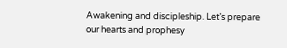Awakening and discipleship. Let’s prepare our hearts and prophesy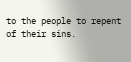to the people to repent of their sins.